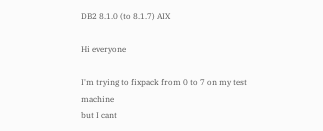DB2 8.1.0 (to 8.1.7) AIX

Hi everyone

I'm trying to fixpack from 0 to 7 on my test machine
but I cant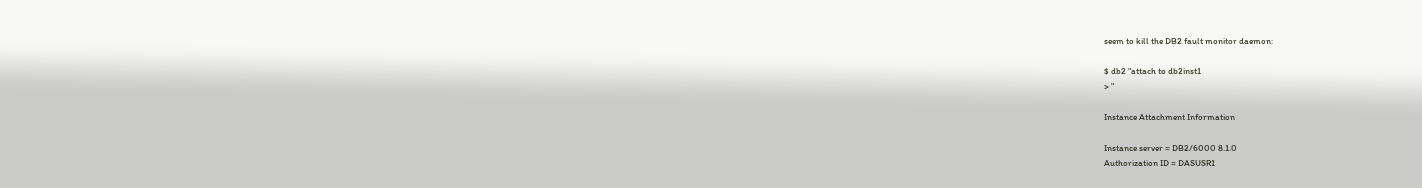seem to kill the DB2 fault monitor daemon:

$ db2 "attach to db2inst1
> "

Instance Attachment Information

Instance server = DB2/6000 8.1.0
Authorization ID = DASUSR1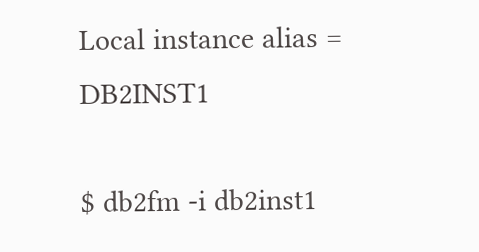Local instance alias = DB2INST1

$ db2fm -i db2inst1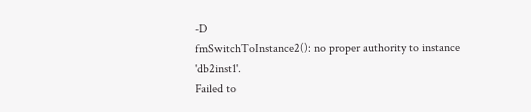-D
fmSwitchToInstance2(): no proper authority to instance 'db2inst1'.
Failed to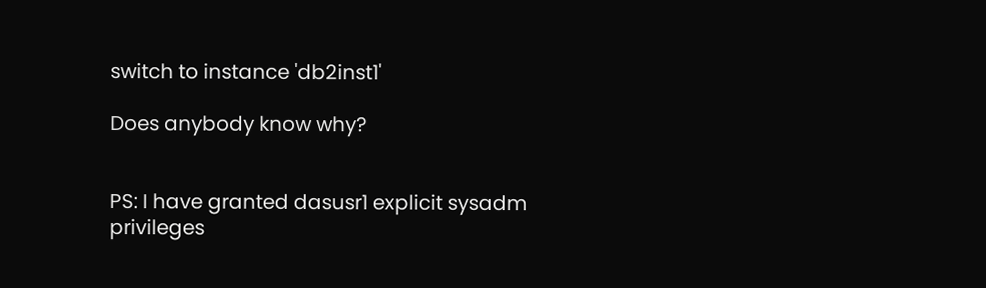switch to instance 'db2inst1'

Does anybody know why?


PS: I have granted dasusr1 explicit sysadm privileges